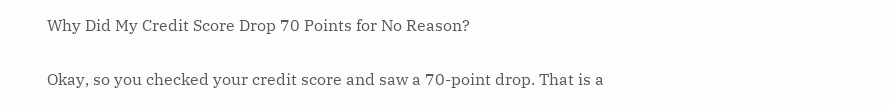Why Did My Credit Score Drop 70 Points for No Reason?

Okay, so you checked your credit score and saw a 70-point drop. That is a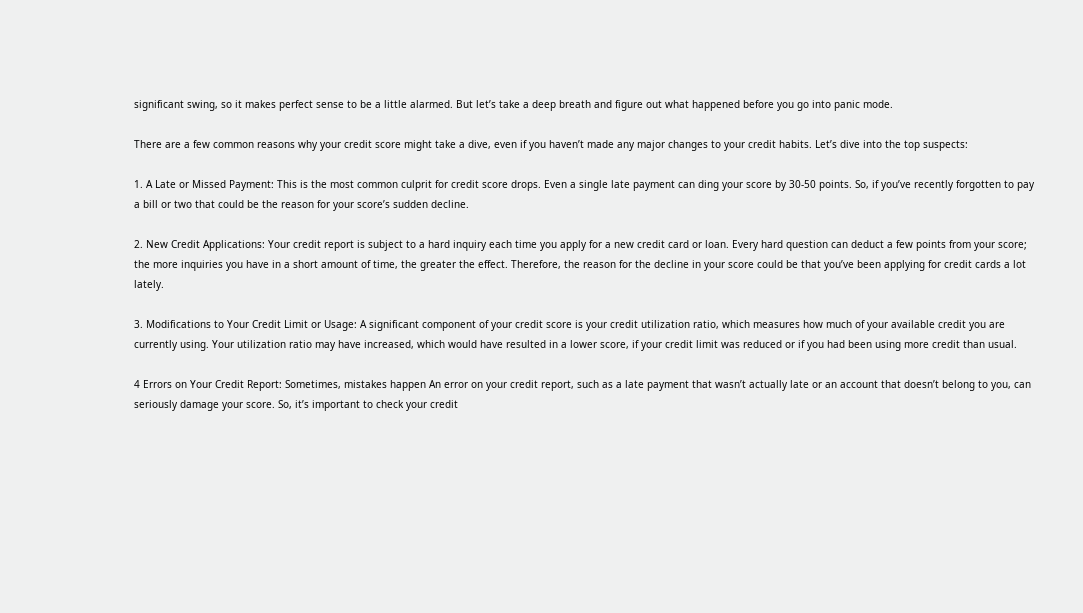significant swing, so it makes perfect sense to be a little alarmed. But let’s take a deep breath and figure out what happened before you go into panic mode.

There are a few common reasons why your credit score might take a dive, even if you haven’t made any major changes to your credit habits. Let’s dive into the top suspects:

1. A Late or Missed Payment: This is the most common culprit for credit score drops. Even a single late payment can ding your score by 30-50 points. So, if you’ve recently forgotten to pay a bill or two that could be the reason for your score’s sudden decline.

2. New Credit Applications: Your credit report is subject to a hard inquiry each time you apply for a new credit card or loan. Every hard question can deduct a few points from your score; the more inquiries you have in a short amount of time, the greater the effect. Therefore, the reason for the decline in your score could be that you’ve been applying for credit cards a lot lately.

3. Modifications to Your Credit Limit or Usage: A significant component of your credit score is your credit utilization ratio, which measures how much of your available credit you are currently using. Your utilization ratio may have increased, which would have resulted in a lower score, if your credit limit was reduced or if you had been using more credit than usual.

4 Errors on Your Credit Report: Sometimes, mistakes happen An error on your credit report, such as a late payment that wasn’t actually late or an account that doesn’t belong to you, can seriously damage your score. So, it’s important to check your credit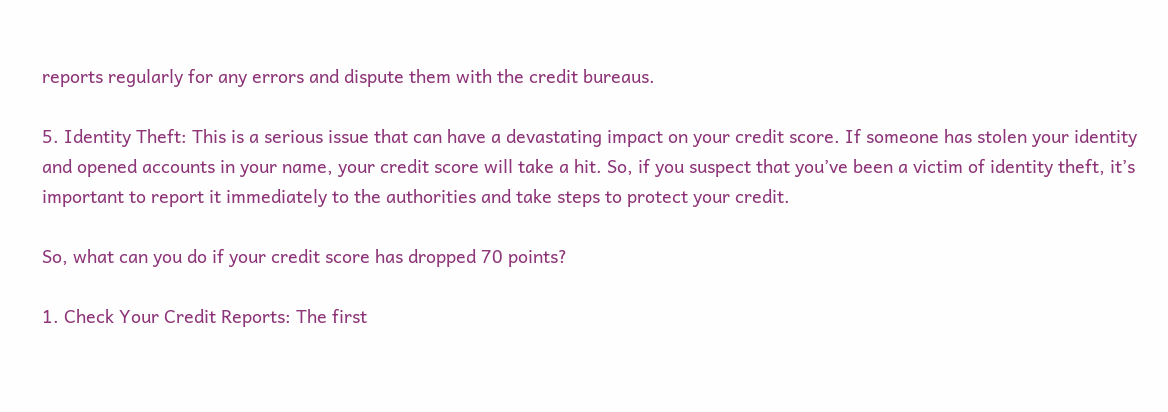reports regularly for any errors and dispute them with the credit bureaus.

5. Identity Theft: This is a serious issue that can have a devastating impact on your credit score. If someone has stolen your identity and opened accounts in your name, your credit score will take a hit. So, if you suspect that you’ve been a victim of identity theft, it’s important to report it immediately to the authorities and take steps to protect your credit.

So, what can you do if your credit score has dropped 70 points?

1. Check Your Credit Reports: The first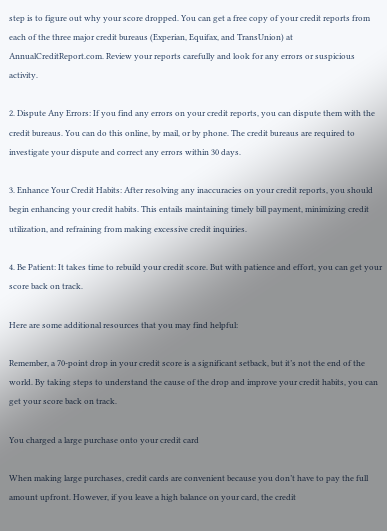step is to figure out why your score dropped. You can get a free copy of your credit reports from each of the three major credit bureaus (Experian, Equifax, and TransUnion) at AnnualCreditReport.com. Review your reports carefully and look for any errors or suspicious activity.

2. Dispute Any Errors: If you find any errors on your credit reports, you can dispute them with the credit bureaus. You can do this online, by mail, or by phone. The credit bureaus are required to investigate your dispute and correct any errors within 30 days.

3. Enhance Your Credit Habits: After resolving any inaccuracies on your credit reports, you should begin enhancing your credit habits. This entails maintaining timely bill payment, minimizing credit utilization, and refraining from making excessive credit inquiries.

4. Be Patient: It takes time to rebuild your credit score. But with patience and effort, you can get your score back on track.

Here are some additional resources that you may find helpful:

Remember, a 70-point drop in your credit score is a significant setback, but it’s not the end of the world. By taking steps to understand the cause of the drop and improve your credit habits, you can get your score back on track.

You charged a large purchase onto your credit card

When making large purchases, credit cards are convenient because you don’t have to pay the full amount upfront. However, if you leave a high balance on your card, the credit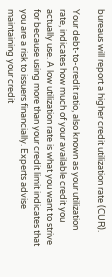bureaus will report a higher credit utilization rate (CUR).

Your debt-to-credit ratio, also known as your utilization rate, indicates how much of your available credit you actually use. A low utilization rate is what you want to strive for because using more than your credit limit indicates that you are a risk to issuers financially. Experts advise maintaining your credit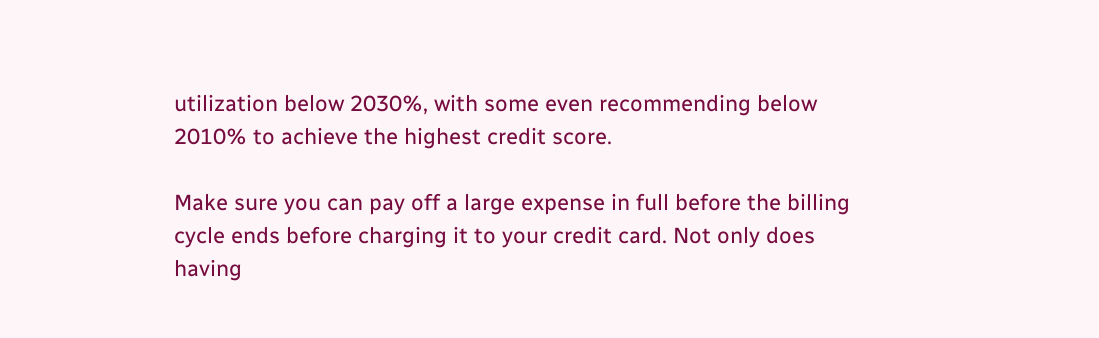utilization below 2030%, with some even recommending below 2010% to achieve the highest credit score.

Make sure you can pay off a large expense in full before the billing cycle ends before charging it to your credit card. Not only does having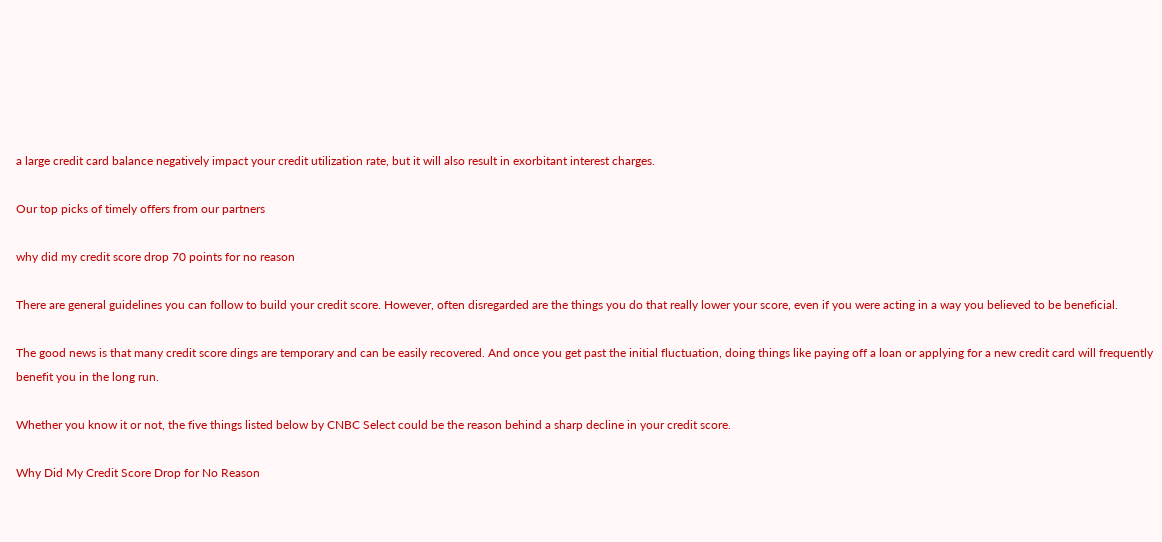a large credit card balance negatively impact your credit utilization rate, but it will also result in exorbitant interest charges.

Our top picks of timely offers from our partners

why did my credit score drop 70 points for no reason

There are general guidelines you can follow to build your credit score. However, often disregarded are the things you do that really lower your score, even if you were acting in a way you believed to be beneficial.

The good news is that many credit score dings are temporary and can be easily recovered. And once you get past the initial fluctuation, doing things like paying off a loan or applying for a new credit card will frequently benefit you in the long run.

Whether you know it or not, the five things listed below by CNBC Select could be the reason behind a sharp decline in your credit score.

Why Did My Credit Score Drop for No Reason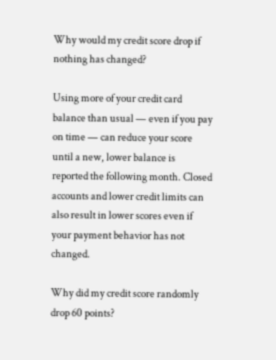Why would my credit score drop if nothing has changed?

Using more of your credit card balance than usual — even if you pay on time — can reduce your score until a new, lower balance is reported the following month. Closed accounts and lower credit limits can also result in lower scores even if your payment behavior has not changed.

Why did my credit score randomly drop 60 points?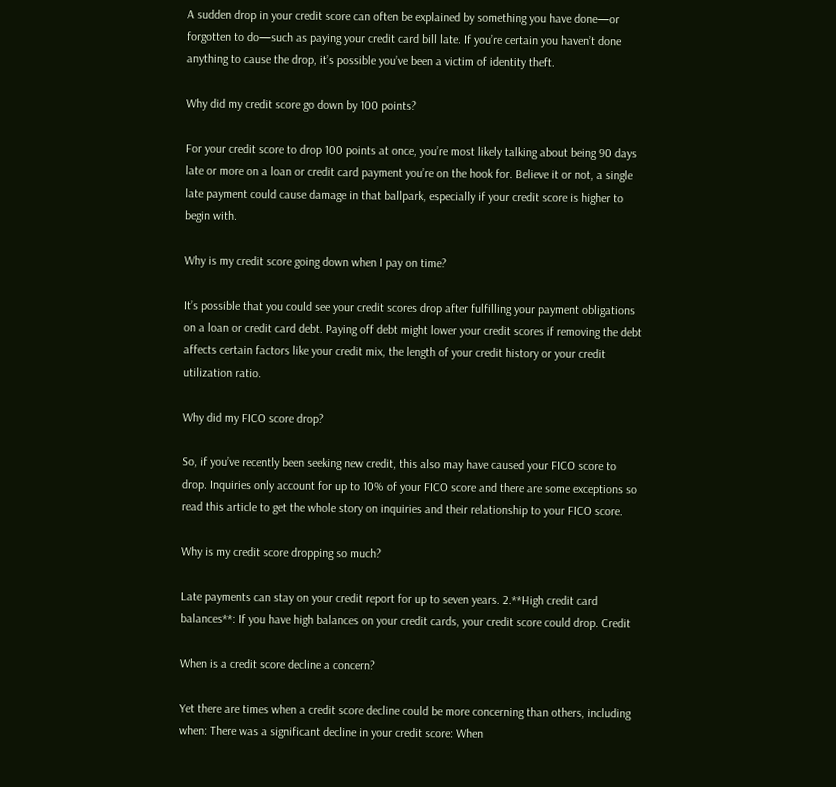A sudden drop in your credit score can often be explained by something you have done—or forgotten to do—such as paying your credit card bill late. If you’re certain you haven’t done anything to cause the drop, it’s possible you’ve been a victim of identity theft.

Why did my credit score go down by 100 points?

For your credit score to drop 100 points at once, you’re most likely talking about being 90 days late or more on a loan or credit card payment you’re on the hook for. Believe it or not, a single late payment could cause damage in that ballpark, especially if your credit score is higher to begin with.

Why is my credit score going down when I pay on time?

It’s possible that you could see your credit scores drop after fulfilling your payment obligations on a loan or credit card debt. Paying off debt might lower your credit scores if removing the debt affects certain factors like your credit mix, the length of your credit history or your credit utilization ratio.

Why did my FICO score drop?

So, if you’ve recently been seeking new credit, this also may have caused your FICO score to drop. Inquiries only account for up to 10% of your FICO score and there are some exceptions so read this article to get the whole story on inquiries and their relationship to your FICO score.

Why is my credit score dropping so much?

Late payments can stay on your credit report for up to seven years. 2.**High credit card balances**: If you have high balances on your credit cards, your credit score could drop. Credit

When is a credit score decline a concern?

Yet there are times when a credit score decline could be more concerning than others, including when: There was a significant decline in your credit score: When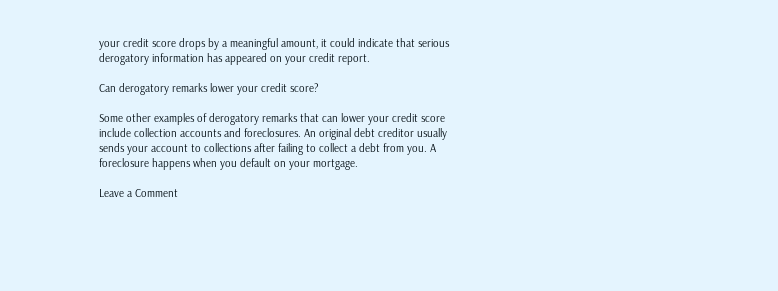your credit score drops by a meaningful amount, it could indicate that serious derogatory information has appeared on your credit report.

Can derogatory remarks lower your credit score?

Some other examples of derogatory remarks that can lower your credit score include collection accounts and foreclosures. An original debt creditor usually sends your account to collections after failing to collect a debt from you. A foreclosure happens when you default on your mortgage.

Leave a Comment